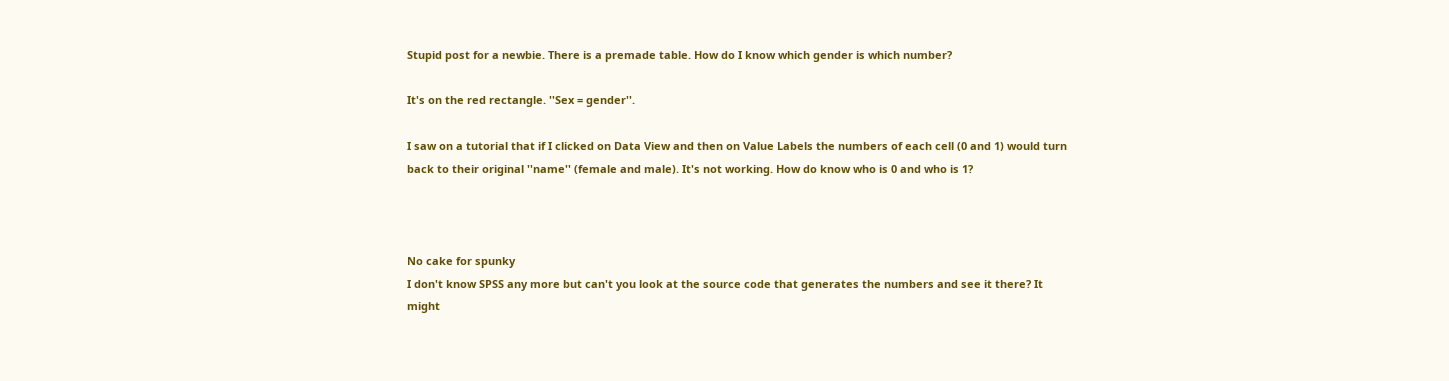Stupid post for a newbie. There is a premade table. How do I know which gender is which number?

It's on the red rectangle. ''Sex = gender''.

I saw on a tutorial that if I clicked on Data View and then on Value Labels the numbers of each cell (0 and 1) would turn back to their original ''name'' (female and male). It's not working. How do know who is 0 and who is 1?



No cake for spunky
I don't know SPSS any more but can't you look at the source code that generates the numbers and see it there? It might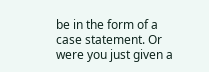be in the form of a case statement. Or were you just given a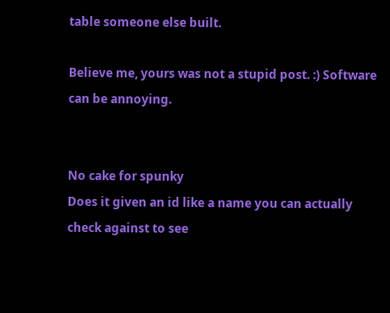table someone else built.

Believe me, yours was not a stupid post. :) Software can be annoying.


No cake for spunky
Does it given an id like a name you can actually check against to see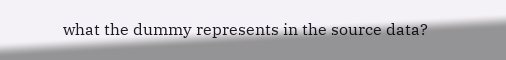what the dummy represents in the source data?